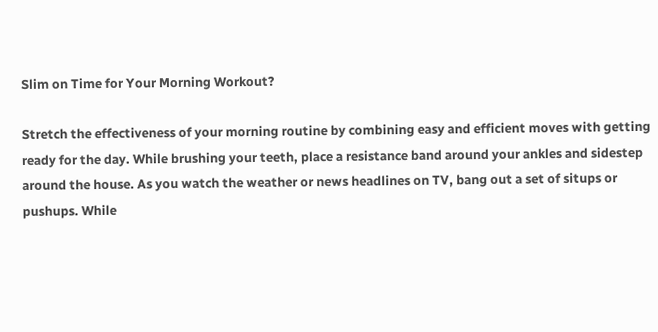Slim on Time for Your Morning Workout?

Stretch the effectiveness of your morning routine by combining easy and efficient moves with getting ready for the day. While brushing your teeth, place a resistance band around your ankles and sidestep around the house. As you watch the weather or news headlines on TV, bang out a set of situps or pushups. While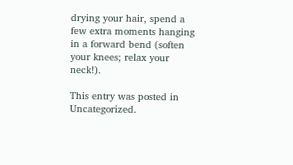drying your hair, spend a few extra moments hanging in a forward bend (soften your knees; relax your neck!).

This entry was posted in Uncategorized.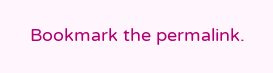Bookmark the permalink.